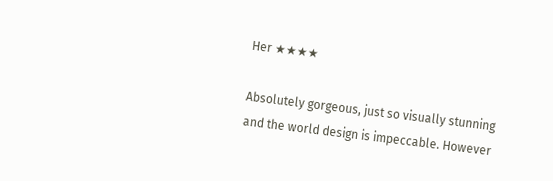Her ★★★★

Absolutely gorgeous, just so visually stunning and the world design is impeccable. However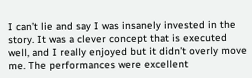I can’t lie and say I was insanely invested in the story. It was a clever concept that is executed well, and I really enjoyed but it didn’t overly move me. The performances were excellent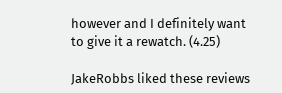however and I definitely want to give it a rewatch. (4.25)

JakeRobbs liked these reviews